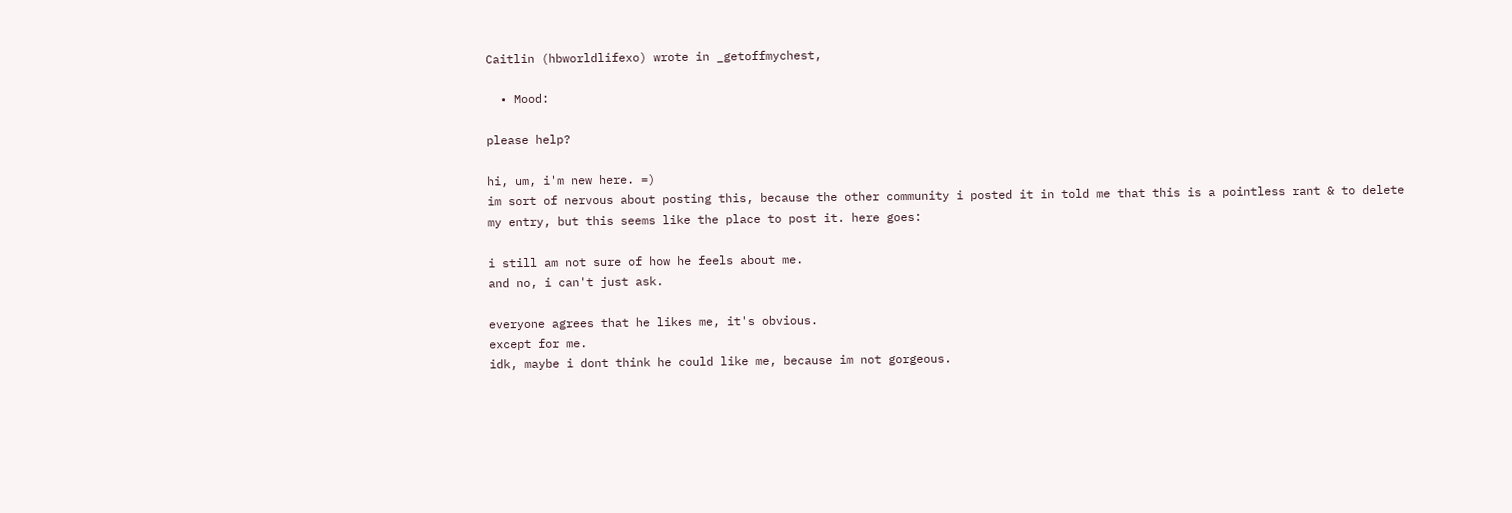Caitlin (hbworldlifexo) wrote in _getoffmychest,

  • Mood:

please help?

hi, um, i'm new here. =)
im sort of nervous about posting this, because the other community i posted it in told me that this is a pointless rant & to delete my entry, but this seems like the place to post it. here goes:

i still am not sure of how he feels about me.
and no, i can't just ask.

everyone agrees that he likes me, it's obvious.
except for me.
idk, maybe i dont think he could like me, because im not gorgeous.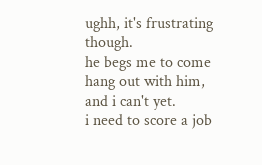ughh, it's frustrating though.
he begs me to come hang out with him, and i can't yet.
i need to score a job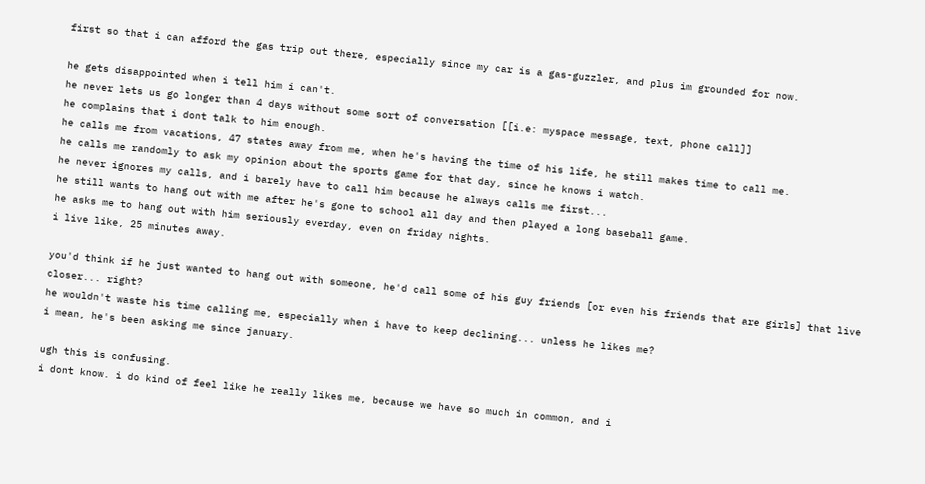first so that i can afford the gas trip out there, especially since my car is a gas-guzzler, and plus im grounded for now.

he gets disappointed when i tell him i can't.
he never lets us go longer than 4 days without some sort of conversation [[i.e: myspace message, text, phone call]]
he complains that i dont talk to him enough.
he calls me from vacations, 47 states away from me, when he's having the time of his life, he still makes time to call me.
he calls me randomly to ask my opinion about the sports game for that day, since he knows i watch.
he never ignores my calls, and i barely have to call him because he always calls me first...
he still wants to hang out with me after he's gone to school all day and then played a long baseball game.
he asks me to hang out with him seriously everday, even on friday nights.
i live like, 25 minutes away.

you'd think if he just wanted to hang out with someone, he'd call some of his guy friends [or even his friends that are girls] that live closer... right?
he wouldn't waste his time calling me, especially when i have to keep declining... unless he likes me?
i mean, he's been asking me since january.

ugh this is confusing.
i dont know. i do kind of feel like he really likes me, because we have so much in common, and i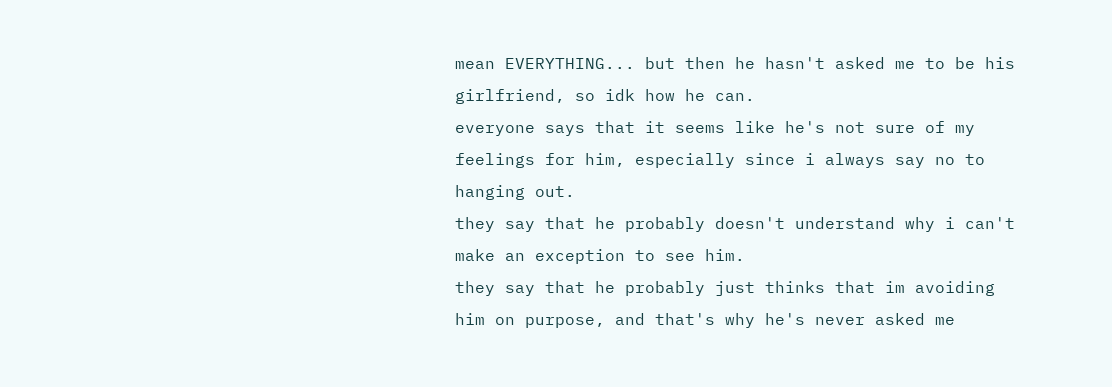mean EVERYTHING... but then he hasn't asked me to be his girlfriend, so idk how he can.
everyone says that it seems like he's not sure of my feelings for him, especially since i always say no to hanging out.
they say that he probably doesn't understand why i can't make an exception to see him.
they say that he probably just thinks that im avoiding him on purpose, and that's why he's never asked me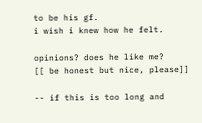to be his gf.
i wish i knew how he felt.

opinions? does he like me?
[[ be honest but nice, please]]

-- if this is too long and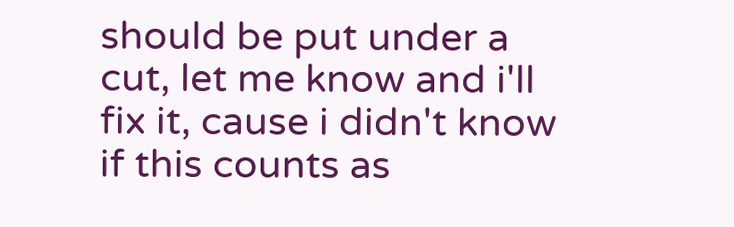should be put under a cut, let me know and i'll fix it, cause i didn't know if this counts as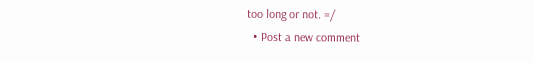too long or not. =/
  • Post a new comment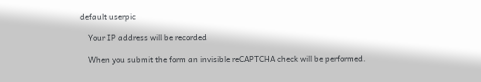default userpic

    Your IP address will be recorded

    When you submit the form an invisible reCAPTCHA check will be performed.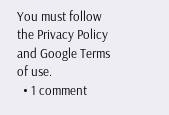You must follow the Privacy Policy and Google Terms of use.
  • 1 comment